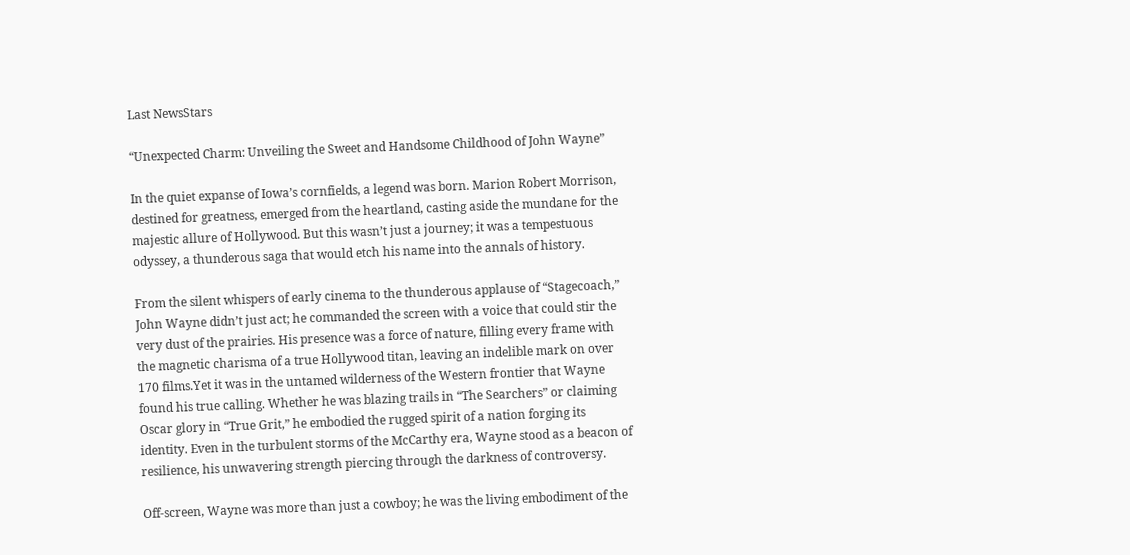Last NewsStars

“Unexpected Charm: Unveiling the Sweet and Handsome Childhood of John Wayne”

In the quiet expanse of Iowa’s cornfields, a legend was born. Marion Robert Morrison, destined for greatness, emerged from the heartland, casting aside the mundane for the majestic allure of Hollywood. But this wasn’t just a journey; it was a tempestuous odyssey, a thunderous saga that would etch his name into the annals of history.

From the silent whispers of early cinema to the thunderous applause of “Stagecoach,” John Wayne didn’t just act; he commanded the screen with a voice that could stir the very dust of the prairies. His presence was a force of nature, filling every frame with the magnetic charisma of a true Hollywood titan, leaving an indelible mark on over 170 films.Yet it was in the untamed wilderness of the Western frontier that Wayne found his true calling. Whether he was blazing trails in “The Searchers” or claiming Oscar glory in “True Grit,” he embodied the rugged spirit of a nation forging its identity. Even in the turbulent storms of the McCarthy era, Wayne stood as a beacon of resilience, his unwavering strength piercing through the darkness of controversy.

Off-screen, Wayne was more than just a cowboy; he was the living embodiment of the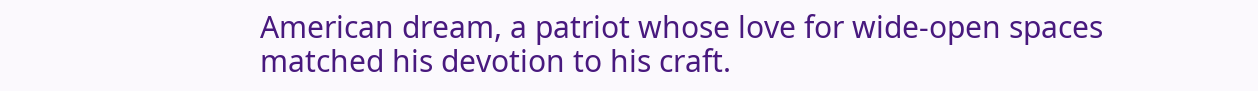American dream, a patriot whose love for wide-open spaces matched his devotion to his craft.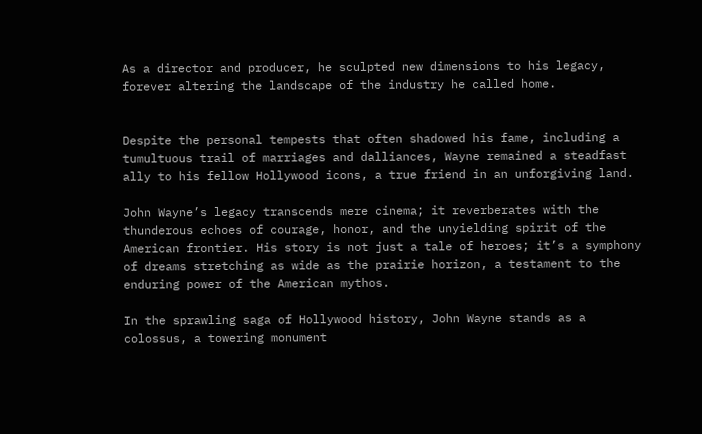As a director and producer, he sculpted new dimensions to his legacy, forever altering the landscape of the industry he called home.


Despite the personal tempests that often shadowed his fame, including a tumultuous trail of marriages and dalliances, Wayne remained a steadfast ally to his fellow Hollywood icons, a true friend in an unforgiving land.

John Wayne’s legacy transcends mere cinema; it reverberates with the thunderous echoes of courage, honor, and the unyielding spirit of the American frontier. His story is not just a tale of heroes; it’s a symphony of dreams stretching as wide as the prairie horizon, a testament to the enduring power of the American mythos.

In the sprawling saga of Hollywood history, John Wayne stands as a colossus, a towering monument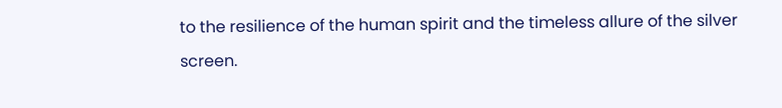to the resilience of the human spirit and the timeless allure of the silver screen.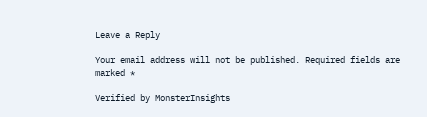Leave a Reply

Your email address will not be published. Required fields are marked *

Verified by MonsterInsights